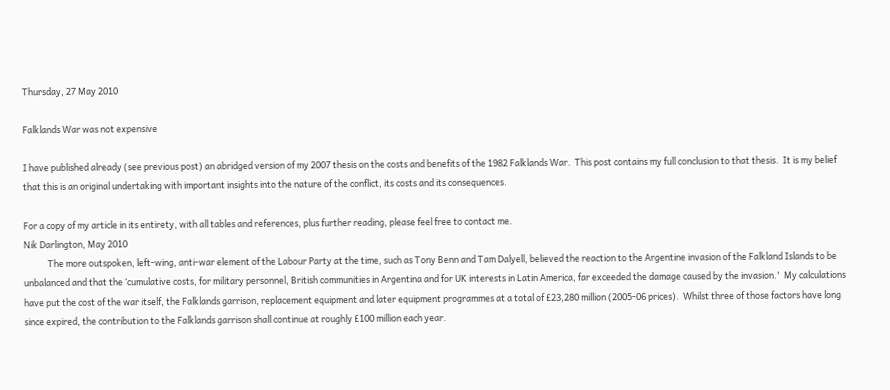Thursday, 27 May 2010

Falklands War was not expensive

I have published already (see previous post) an abridged version of my 2007 thesis on the costs and benefits of the 1982 Falklands War.  This post contains my full conclusion to that thesis.  It is my belief that this is an original undertaking with important insights into the nature of the conflict, its costs and its consequences.

For a copy of my article in its entirety, with all tables and references, plus further reading, please feel free to contact me.
Nik Darlington, May 2010
            The more outspoken, left-wing, anti-war element of the Labour Party at the time, such as Tony Benn and Tam Dalyell, believed the reaction to the Argentine invasion of the Falkland Islands to be unbalanced and that the ‘cumulative costs, for military personnel, British communities in Argentina and for UK interests in Latin America, far exceeded the damage caused by the invasion.'  My calculations have put the cost of the war itself, the Falklands garrison, replacement equipment and later equipment programmes at a total of £23,280 million (2005-06 prices).  Whilst three of those factors have long since expired, the contribution to the Falklands garrison shall continue at roughly £100 million each year.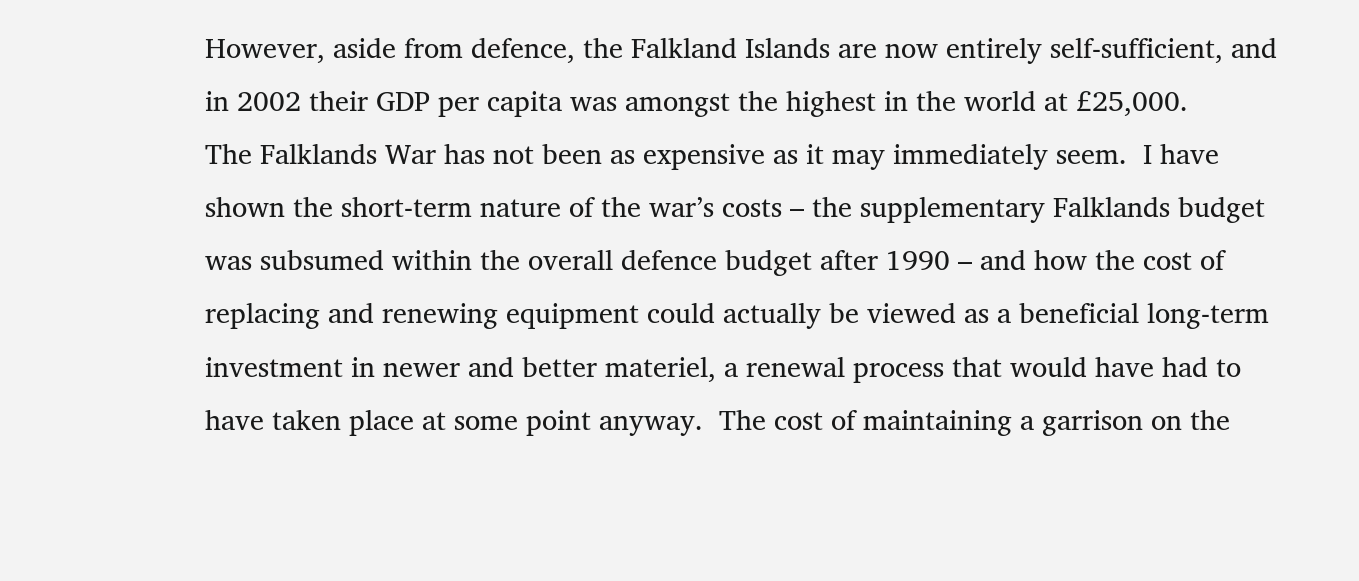However, aside from defence, the Falkland Islands are now entirely self-sufficient, and in 2002 their GDP per capita was amongst the highest in the world at £25,000.
The Falklands War has not been as expensive as it may immediately seem.  I have shown the short-term nature of the war’s costs – the supplementary Falklands budget was subsumed within the overall defence budget after 1990 – and how the cost of replacing and renewing equipment could actually be viewed as a beneficial long-term investment in newer and better materiel, a renewal process that would have had to have taken place at some point anyway.  The cost of maintaining a garrison on the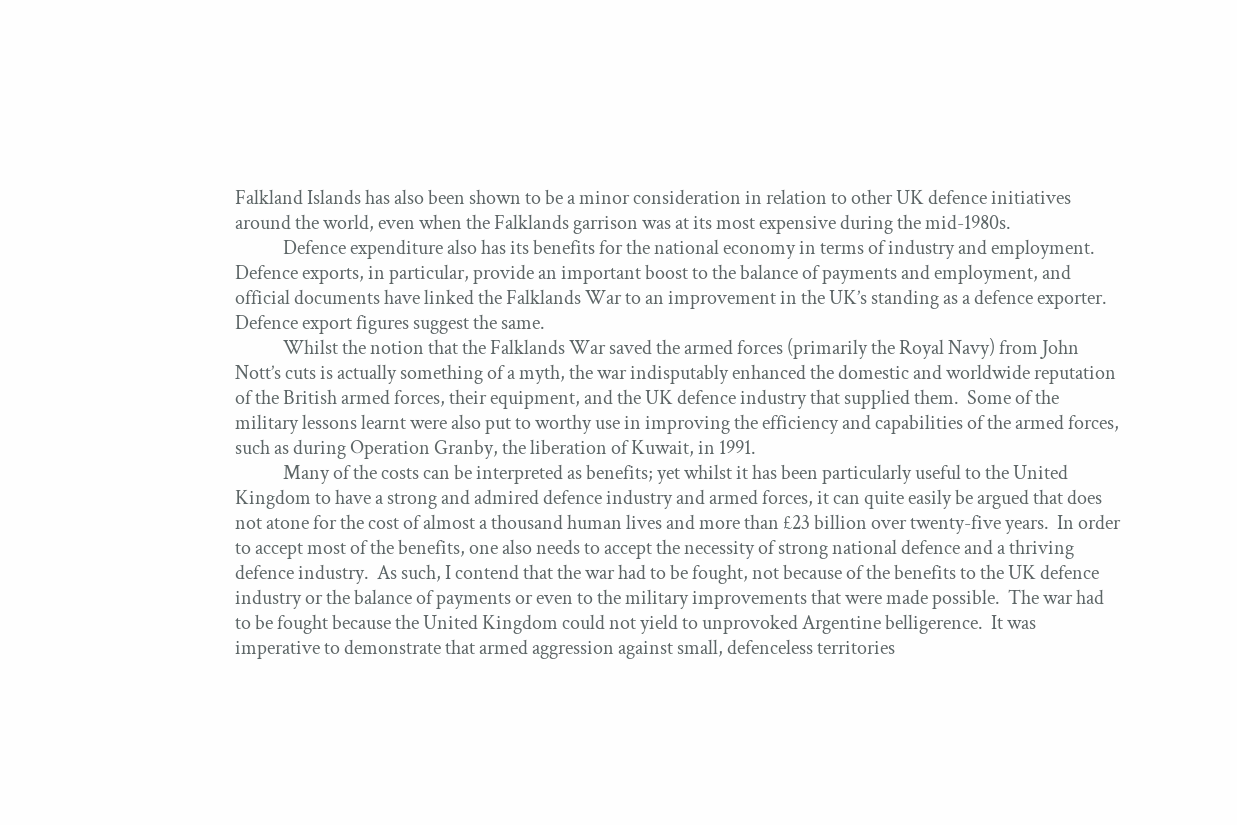Falkland Islands has also been shown to be a minor consideration in relation to other UK defence initiatives around the world, even when the Falklands garrison was at its most expensive during the mid-1980s.
            Defence expenditure also has its benefits for the national economy in terms of industry and employment.  Defence exports, in particular, provide an important boost to the balance of payments and employment, and official documents have linked the Falklands War to an improvement in the UK’s standing as a defence exporter.  Defence export figures suggest the same.
            Whilst the notion that the Falklands War saved the armed forces (primarily the Royal Navy) from John Nott’s cuts is actually something of a myth, the war indisputably enhanced the domestic and worldwide reputation of the British armed forces, their equipment, and the UK defence industry that supplied them.  Some of the military lessons learnt were also put to worthy use in improving the efficiency and capabilities of the armed forces, such as during Operation Granby, the liberation of Kuwait, in 1991.
            Many of the costs can be interpreted as benefits; yet whilst it has been particularly useful to the United Kingdom to have a strong and admired defence industry and armed forces, it can quite easily be argued that does not atone for the cost of almost a thousand human lives and more than £23 billion over twenty-five years.  In order to accept most of the benefits, one also needs to accept the necessity of strong national defence and a thriving defence industry.  As such, I contend that the war had to be fought, not because of the benefits to the UK defence industry or the balance of payments or even to the military improvements that were made possible.  The war had to be fought because the United Kingdom could not yield to unprovoked Argentine belligerence.  It was imperative to demonstrate that armed aggression against small, defenceless territories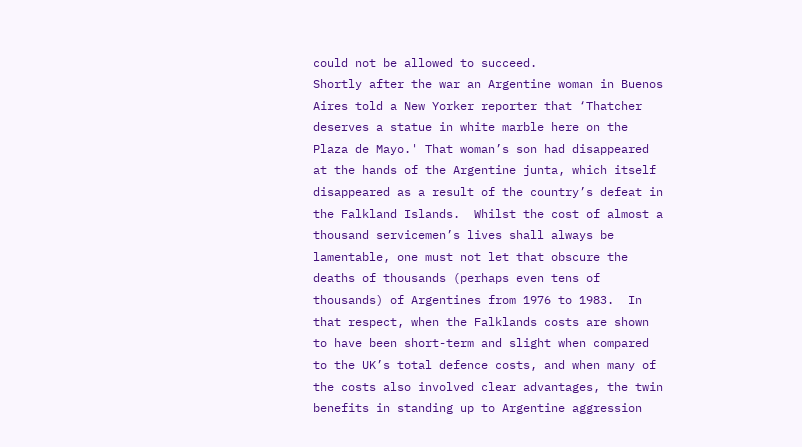could not be allowed to succeed.
Shortly after the war an Argentine woman in Buenos Aires told a New Yorker reporter that ‘Thatcher deserves a statue in white marble here on the Plaza de Mayo.' That woman’s son had disappeared at the hands of the Argentine junta, which itself disappeared as a result of the country’s defeat in the Falkland Islands.  Whilst the cost of almost a thousand servicemen’s lives shall always be lamentable, one must not let that obscure the deaths of thousands (perhaps even tens of thousands) of Argentines from 1976 to 1983.  In that respect, when the Falklands costs are shown to have been short-term and slight when compared to the UK’s total defence costs, and when many of the costs also involved clear advantages, the twin benefits in standing up to Argentine aggression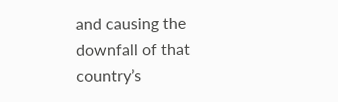and causing the downfall of that country’s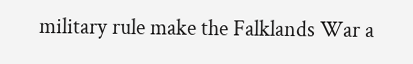military rule make the Falklands War a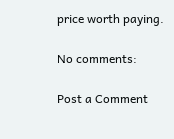price worth paying.

No comments:

Post a Comment